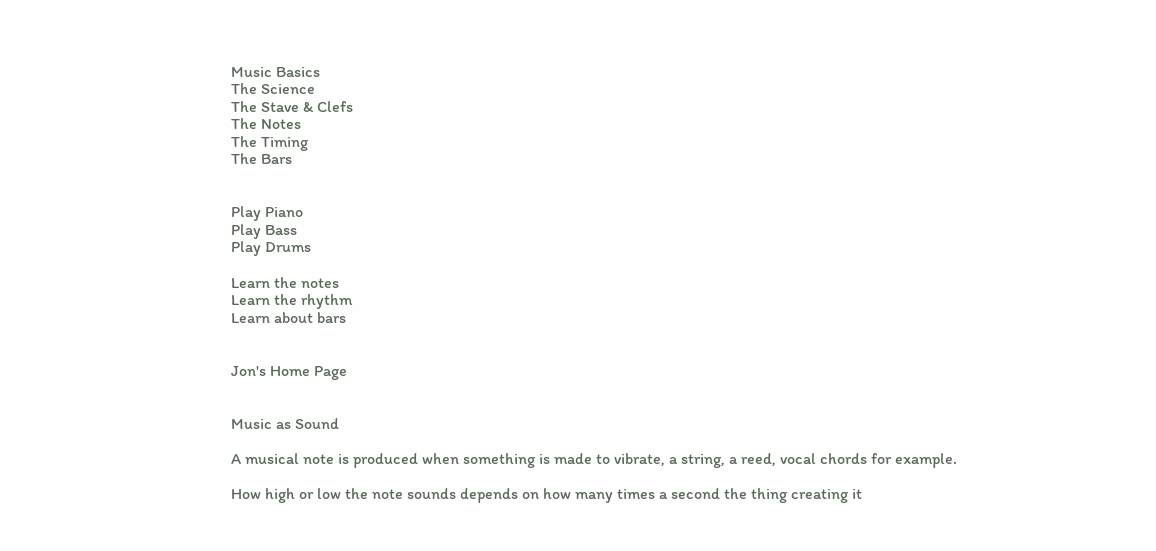Music Basics
The Science
The Stave & Clefs
The Notes
The Timing
The Bars


Play Piano
Play Bass
Play Drums

Learn the notes
Learn the rhythm
Learn about bars


Jon's Home Page


Music as Sound

A musical note is produced when something is made to vibrate, a string, a reed, vocal chords for example.

How high or low the note sounds depends on how many times a second the thing creating it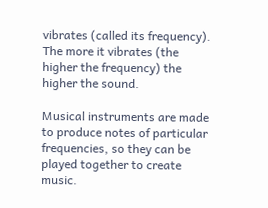vibrates (called its frequency). The more it vibrates (the higher the frequency) the higher the sound.

Musical instruments are made to produce notes of particular frequencies, so they can be played together to create music.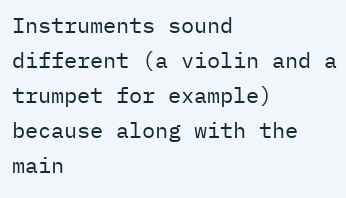Instruments sound different (a violin and a trumpet for example) because along with the main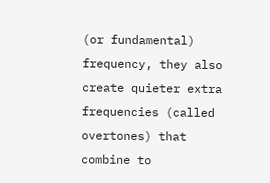(or fundamental) frequency, they also create quieter extra frequencies (called overtones) that combine to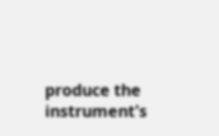produce the instrument's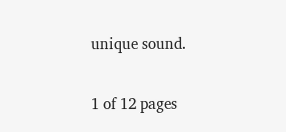unique sound.

1 of 12 pages